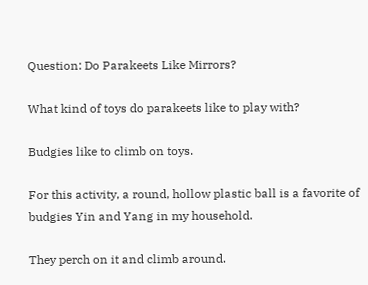Question: Do Parakeets Like Mirrors?

What kind of toys do parakeets like to play with?

Budgies like to climb on toys.

For this activity, a round, hollow plastic ball is a favorite of budgies Yin and Yang in my household.

They perch on it and climb around.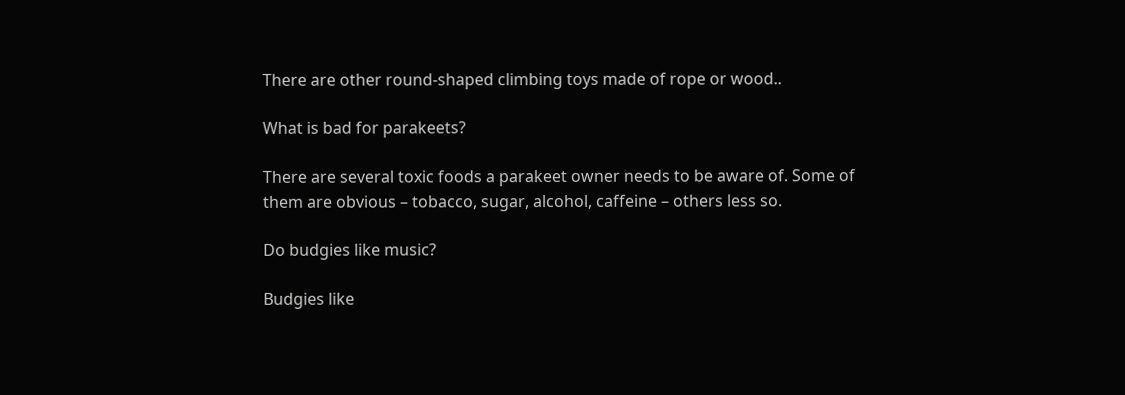There are other round-shaped climbing toys made of rope or wood..

What is bad for parakeets?

There are several toxic foods a parakeet owner needs to be aware of. Some of them are obvious – tobacco, sugar, alcohol, caffeine – others less so.

Do budgies like music?

Budgies like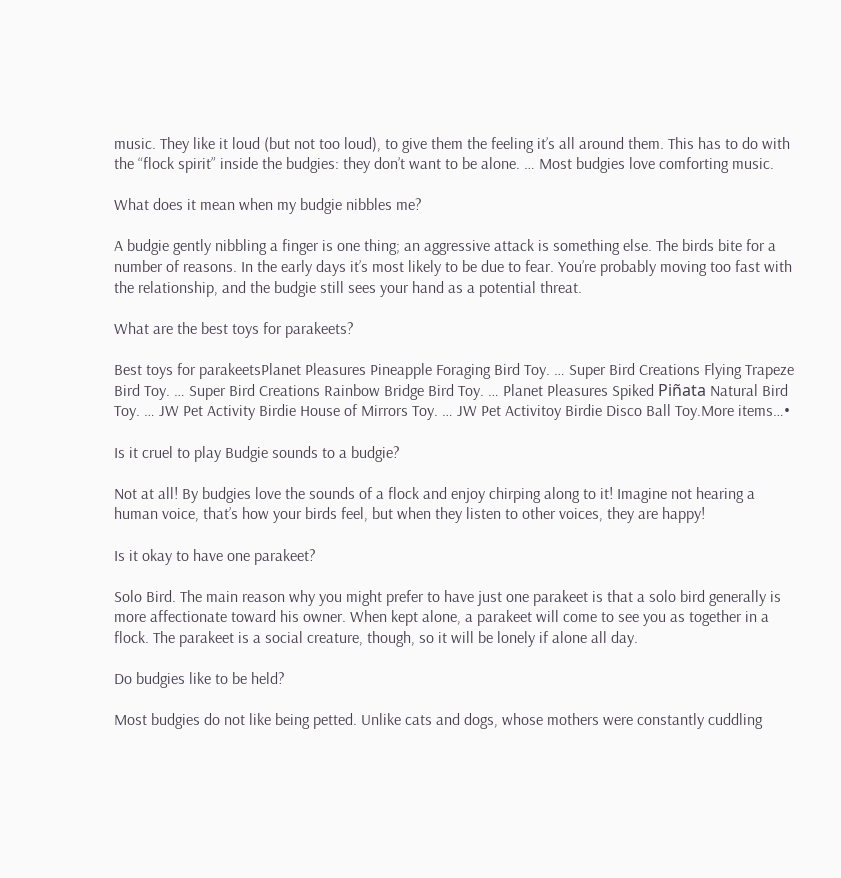music. They like it loud (but not too loud), to give them the feeling it’s all around them. This has to do with the “flock spirit” inside the budgies: they don’t want to be alone. … Most budgies love comforting music.

What does it mean when my budgie nibbles me?

A budgie gently nibbling a finger is one thing; an aggressive attack is something else. The birds bite for a number of reasons. In the early days it’s most likely to be due to fear. You’re probably moving too fast with the relationship, and the budgie still sees your hand as a potential threat.

What are the best toys for parakeets?

Best toys for parakeetsPlanet Pleasures Pineapple Foraging Bird Toy. … Super Bird Creations Flying Trapeze Bird Toy. … Super Bird Creations Rainbow Bridge Bird Toy. … Planet Pleasures Spiked Piñata Natural Bird Toy. … JW Pet Activity Birdie House of Mirrors Toy. … JW Pet Activitoy Birdie Disco Ball Toy.More items…•

Is it cruel to play Budgie sounds to a budgie?

Not at all! By budgies love the sounds of a flock and enjoy chirping along to it! Imagine not hearing a human voice, that’s how your birds feel, but when they listen to other voices, they are happy!

Is it okay to have one parakeet?

Solo Bird. The main reason why you might prefer to have just one parakeet is that a solo bird generally is more affectionate toward his owner. When kept alone, a parakeet will come to see you as together in a flock. The parakeet is a social creature, though, so it will be lonely if alone all day.

Do budgies like to be held?

Most budgies do not like being petted. Unlike cats and dogs, whose mothers were constantly cuddling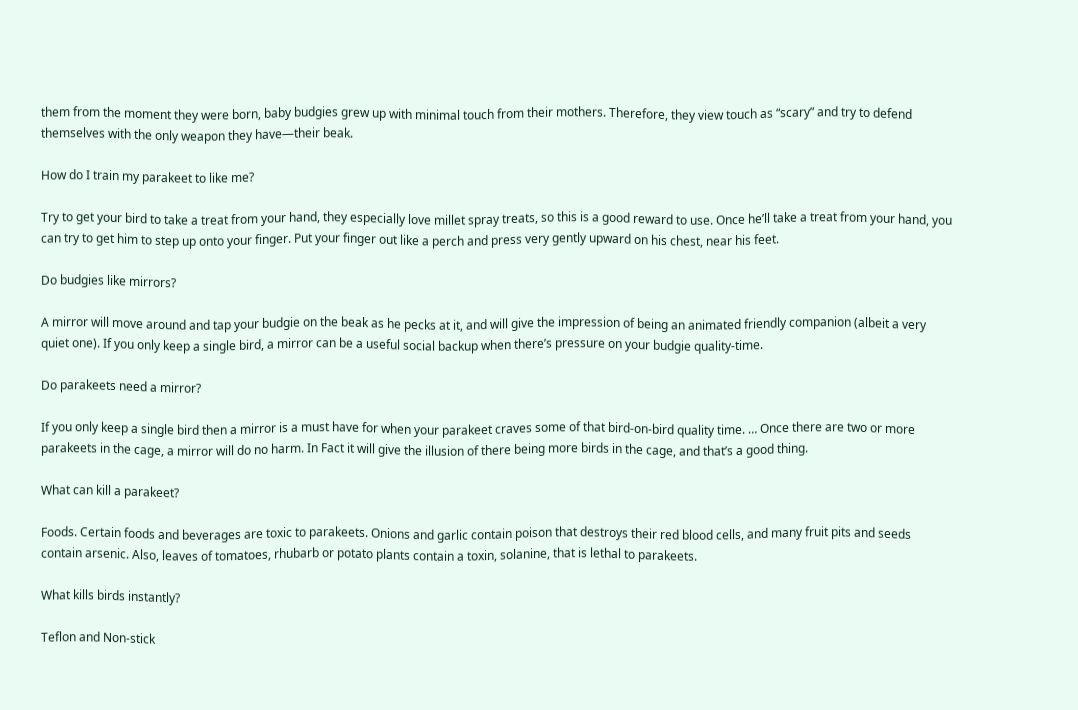them from the moment they were born, baby budgies grew up with minimal touch from their mothers. Therefore, they view touch as “scary” and try to defend themselves with the only weapon they have—their beak.

How do I train my parakeet to like me?

Try to get your bird to take a treat from your hand, they especially love millet spray treats, so this is a good reward to use. Once he’ll take a treat from your hand, you can try to get him to step up onto your finger. Put your finger out like a perch and press very gently upward on his chest, near his feet.

Do budgies like mirrors?

A mirror will move around and tap your budgie on the beak as he pecks at it, and will give the impression of being an animated friendly companion (albeit a very quiet one). If you only keep a single bird, a mirror can be a useful social backup when there’s pressure on your budgie quality-time.

Do parakeets need a mirror?

If you only keep a single bird then a mirror is a must have for when your parakeet craves some of that bird-on-bird quality time. … Once there are two or more parakeets in the cage, a mirror will do no harm. In Fact it will give the illusion of there being more birds in the cage, and that’s a good thing.

What can kill a parakeet?

Foods. Certain foods and beverages are toxic to parakeets. Onions and garlic contain poison that destroys their red blood cells, and many fruit pits and seeds contain arsenic. Also, leaves of tomatoes, rhubarb or potato plants contain a toxin, solanine, that is lethal to parakeets.

What kills birds instantly?

Teflon and Non-stick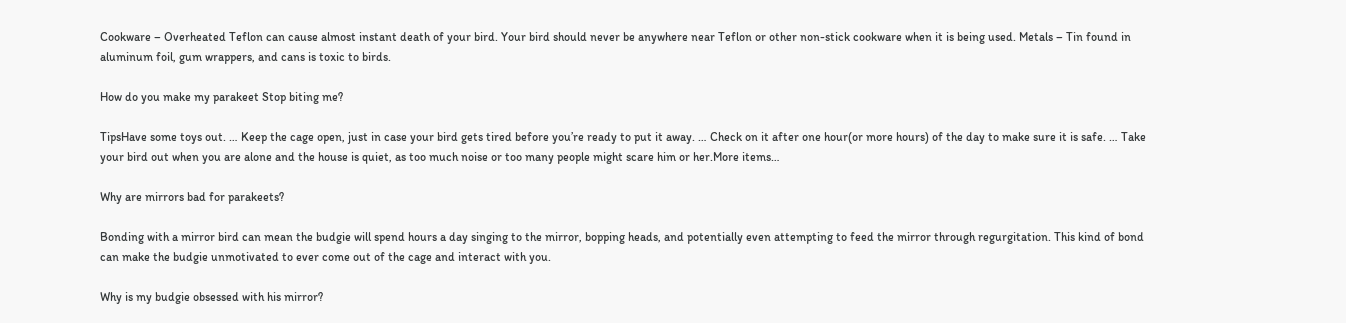Cookware – Overheated Teflon can cause almost instant death of your bird. Your bird should never be anywhere near Teflon or other non-stick cookware when it is being used. Metals – Tin found in aluminum foil, gum wrappers, and cans is toxic to birds.

How do you make my parakeet Stop biting me?

TipsHave some toys out. … Keep the cage open, just in case your bird gets tired before you’re ready to put it away. … Check on it after one hour(or more hours) of the day to make sure it is safe. … Take your bird out when you are alone and the house is quiet, as too much noise or too many people might scare him or her.More items…

Why are mirrors bad for parakeets?

Bonding with a mirror bird can mean the budgie will spend hours a day singing to the mirror, bopping heads, and potentially even attempting to feed the mirror through regurgitation. This kind of bond can make the budgie unmotivated to ever come out of the cage and interact with you.

Why is my budgie obsessed with his mirror?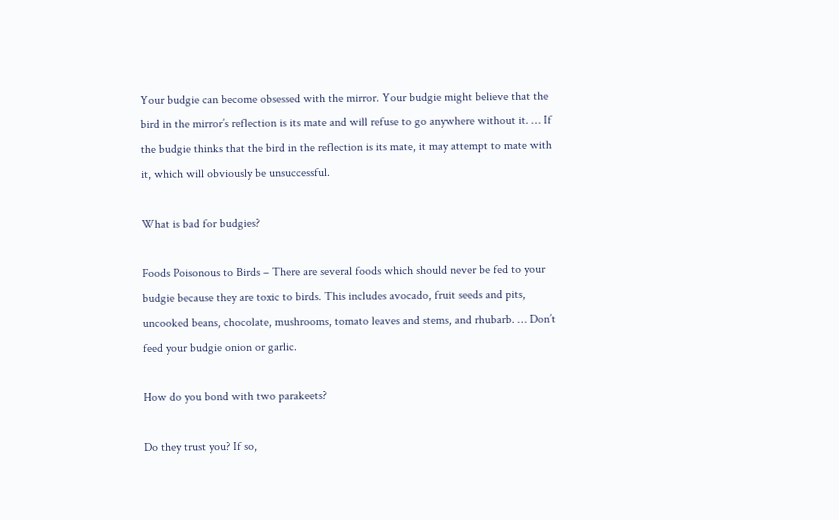Your budgie can become obsessed with the mirror. Your budgie might believe that the bird in the mirror’s reflection is its mate and will refuse to go anywhere without it. … If the budgie thinks that the bird in the reflection is its mate, it may attempt to mate with it, which will obviously be unsuccessful.

What is bad for budgies?

Foods Poisonous to Birds – There are several foods which should never be fed to your budgie because they are toxic to birds. This includes avocado, fruit seeds and pits, uncooked beans, chocolate, mushrooms, tomato leaves and stems, and rhubarb. … Don’t feed your budgie onion or garlic.

How do you bond with two parakeets?

Do they trust you? If so,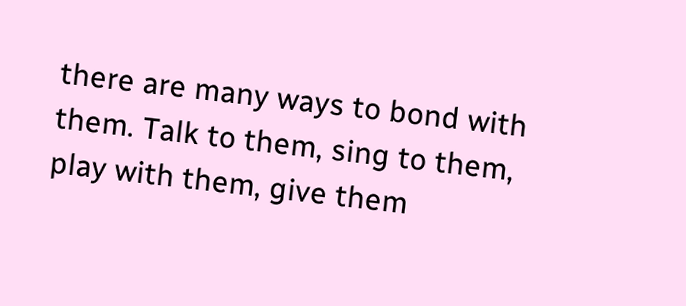there are many ways to bond with them. Talk to them, sing to them, play with them, give them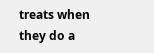treats when they do a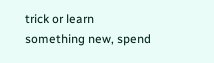trick or learn something new, spend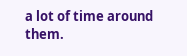a lot of time around them.